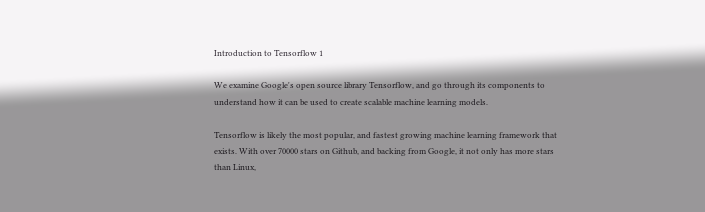Introduction to Tensorflow 1

We examine Google's open source library Tensorflow, and go through its components to understand how it can be used to create scalable machine learning models.

Tensorflow is likely the most popular, and fastest growing machine learning framework that exists. With over 70000 stars on Github, and backing from Google, it not only has more stars than Linux,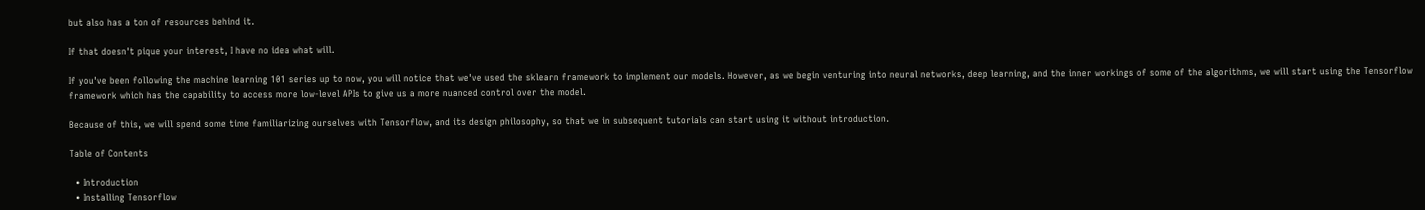but also has a ton of resources behind it.

If that doesn't pique your interest, I have no idea what will.

If you've been following the machine learning 101 series up to now, you will notice that we've used the sklearn framework to implement our models. However, as we begin venturing into neural networks, deep learning, and the inner workings of some of the algorithms, we will start using the Tensorflow framework which has the capability to access more low-level APIs to give us a more nuanced control over the model.

Because of this, we will spend some time familiarizing ourselves with Tensorflow, and its design philosophy, so that we in subsequent tutorials can start using it without introduction.

Table of Contents

  • Introduction
  • Installing Tensorflow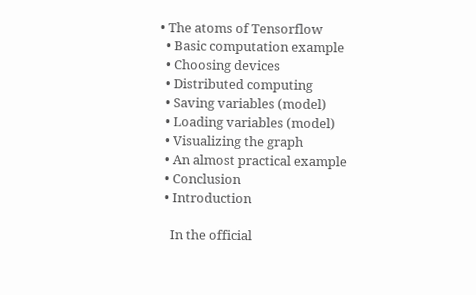• The atoms of Tensorflow
  • Basic computation example
  • Choosing devices
  • Distributed computing
  • Saving variables (model)
  • Loading variables (model)
  • Visualizing the graph
  • An almost practical example
  • Conclusion
  • Introduction

    In the official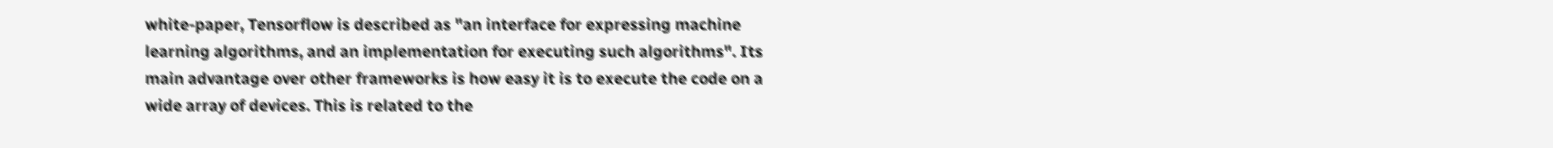white-paper, Tensorflow is described as "an interface for expressing machine learning algorithms, and an implementation for executing such algorithms". Its main advantage over other frameworks is how easy it is to execute the code on a wide array of devices. This is related to the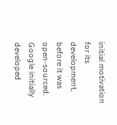initial motivation for its development, before it was open-sourced. Google initially developed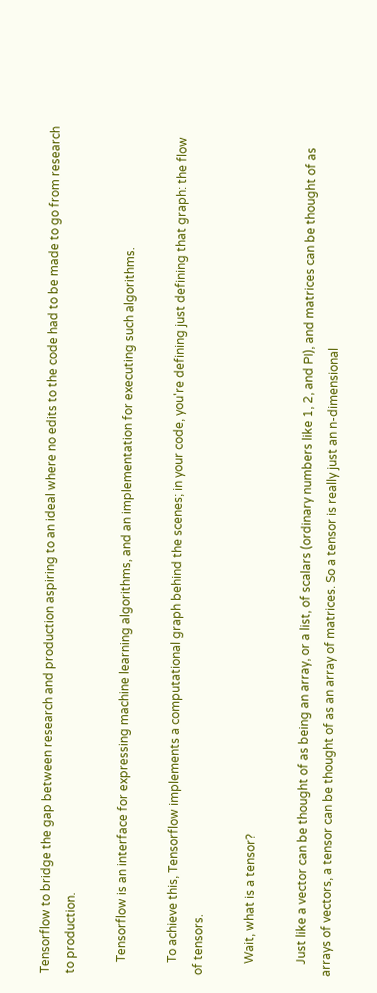Tensorflow to bridge the gap between research and production aspiring to an ideal where no edits to the code had to be made to go from research to production.

    Tensorflow is an interface for expressing machine learning algorithms, and an implementation for executing such algorithms.

    To achieve this, Tensorflow implements a computational graph behind the scenes; in your code, you're defining just defining that graph: the flow of tensors.

    Wait, what is a tensor?

    Just like a vector can be thought of as being an array, or a list, of scalars (ordinary numbers like 1, 2, and PI), and matrices can be thought of as arrays of vectors, a tensor can be thought of as an array of matrices. So a tensor is really just an n-dimensional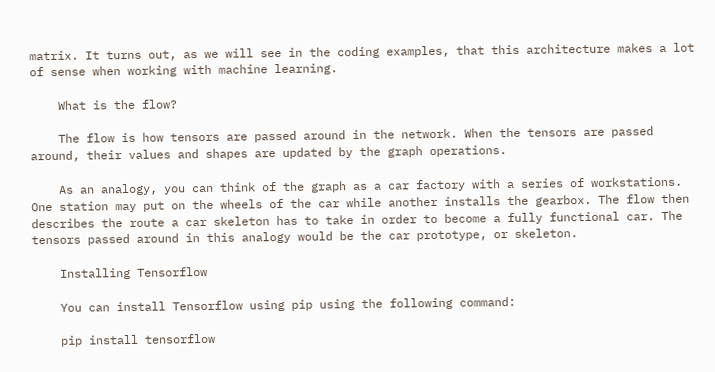matrix. It turns out, as we will see in the coding examples, that this architecture makes a lot of sense when working with machine learning.

    What is the flow?

    The flow is how tensors are passed around in the network. When the tensors are passed around, their values and shapes are updated by the graph operations.

    As an analogy, you can think of the graph as a car factory with a series of workstations. One station may put on the wheels of the car while another installs the gearbox. The flow then describes the route a car skeleton has to take in order to become a fully functional car. The tensors passed around in this analogy would be the car prototype, or skeleton.

    Installing Tensorflow

    You can install Tensorflow using pip using the following command:

    pip install tensorflow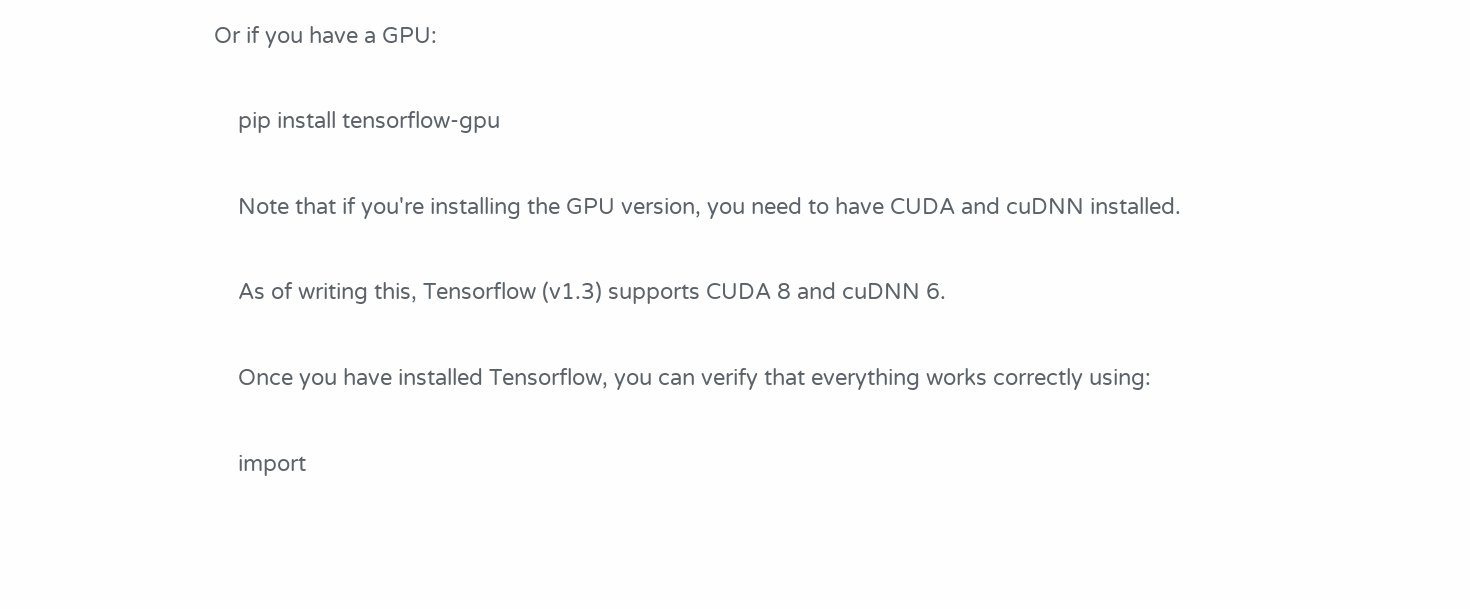Or if you have a GPU:

    pip install tensorflow-gpu

    Note that if you're installing the GPU version, you need to have CUDA and cuDNN installed.

    As of writing this, Tensorflow (v1.3) supports CUDA 8 and cuDNN 6.

    Once you have installed Tensorflow, you can verify that everything works correctly using:

    import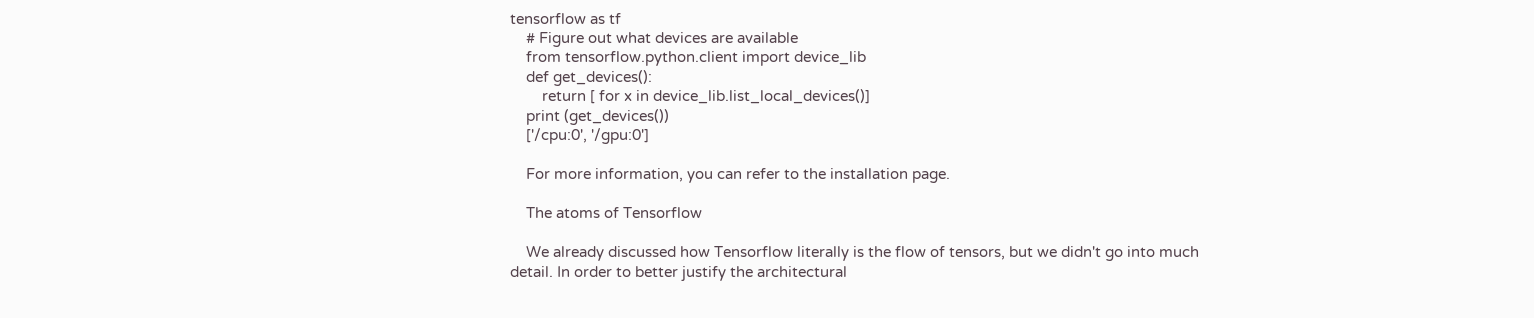tensorflow as tf
    # Figure out what devices are available
    from tensorflow.python.client import device_lib
    def get_devices():
        return [ for x in device_lib.list_local_devices()]
    print (get_devices())
    ['/cpu:0', '/gpu:0']

    For more information, you can refer to the installation page.

    The atoms of Tensorflow

    We already discussed how Tensorflow literally is the flow of tensors, but we didn't go into much detail. In order to better justify the architectural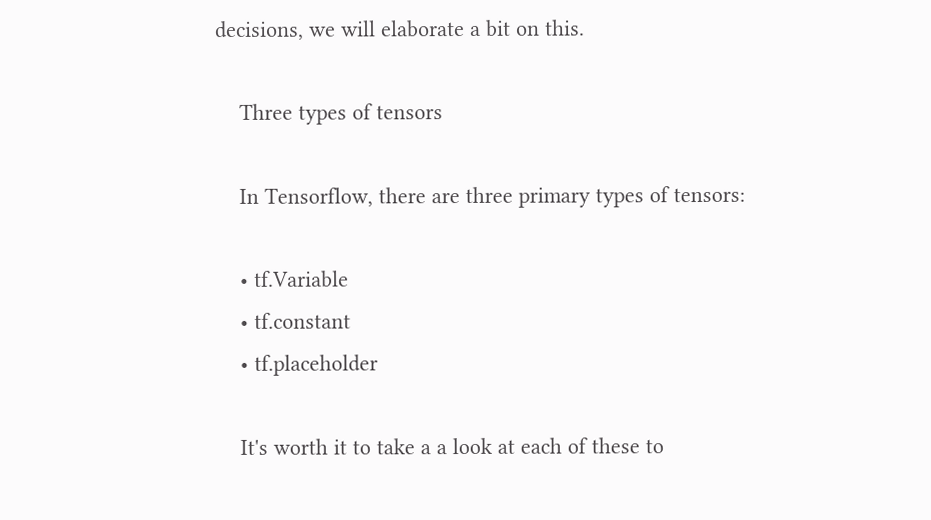decisions, we will elaborate a bit on this.

    Three types of tensors

    In Tensorflow, there are three primary types of tensors:

    • tf.Variable
    • tf.constant
    • tf.placeholder

    It's worth it to take a a look at each of these to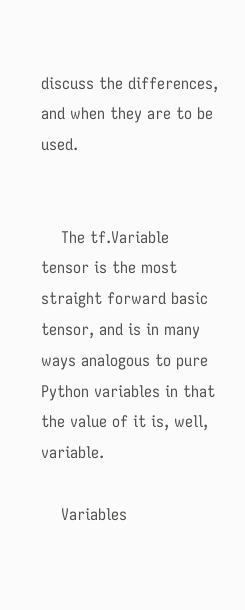discuss the differences, and when they are to be used.


    The tf.Variable tensor is the most straight forward basic tensor, and is in many ways analogous to pure Python variables in that the value of it is, well, variable.

    Variables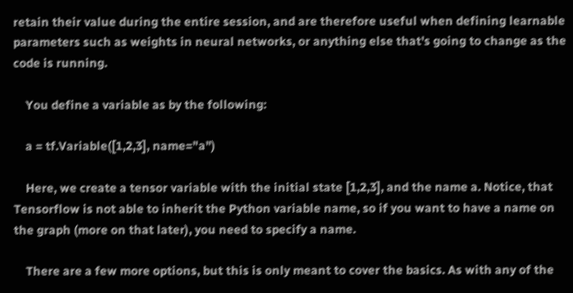retain their value during the entire session, and are therefore useful when defining learnable parameters such as weights in neural networks, or anything else that's going to change as the code is running.

    You define a variable as by the following:

    a = tf.Variable([1,2,3], name="a")

    Here, we create a tensor variable with the initial state [1,2,3], and the name a. Notice, that Tensorflow is not able to inherit the Python variable name, so if you want to have a name on the graph (more on that later), you need to specify a name.

    There are a few more options, but this is only meant to cover the basics. As with any of the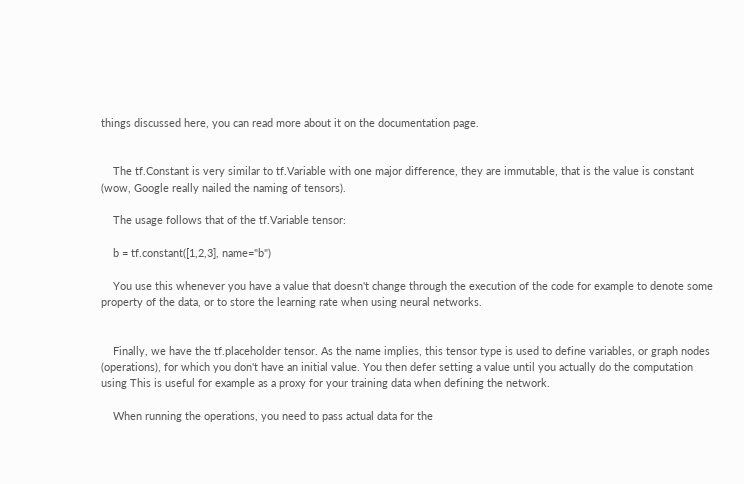things discussed here, you can read more about it on the documentation page.


    The tf.Constant is very similar to tf.Variable with one major difference, they are immutable, that is the value is constant (wow, Google really nailed the naming of tensors).

    The usage follows that of the tf.Variable tensor:

    b = tf.constant([1,2,3], name="b")

    You use this whenever you have a value that doesn't change through the execution of the code for example to denote some property of the data, or to store the learning rate when using neural networks.


    Finally, we have the tf.placeholder tensor. As the name implies, this tensor type is used to define variables, or graph nodes (operations), for which you don't have an initial value. You then defer setting a value until you actually do the computation using This is useful for example as a proxy for your training data when defining the network.

    When running the operations, you need to pass actual data for the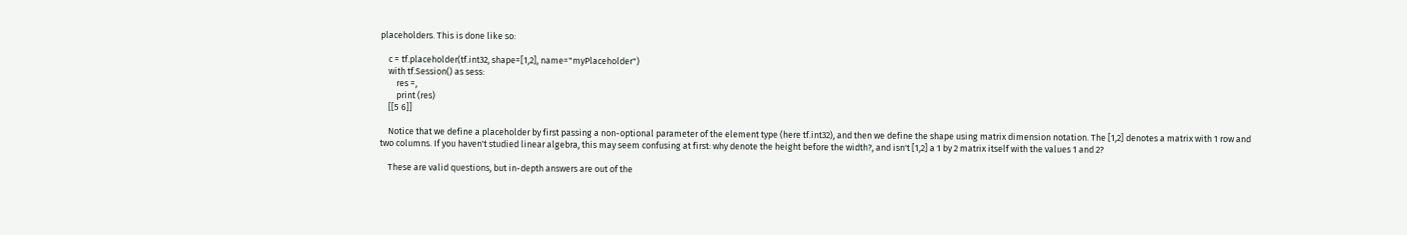placeholders. This is done like so:

    c = tf.placeholder(tf.int32, shape=[1,2], name="myPlaceholder")
    with tf.Session() as sess:
        res =,
        print (res)
    [[5 6]]

    Notice that we define a placeholder by first passing a non-optional parameter of the element type (here tf.int32), and then we define the shape using matrix dimension notation. The [1,2] denotes a matrix with 1 row and two columns. If you haven't studied linear algebra, this may seem confusing at first: why denote the height before the width?, and isn't [1,2] a 1 by 2 matrix itself with the values 1 and 2?

    These are valid questions, but in-depth answers are out of the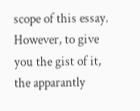scope of this essay. However, to give you the gist of it, the apparantly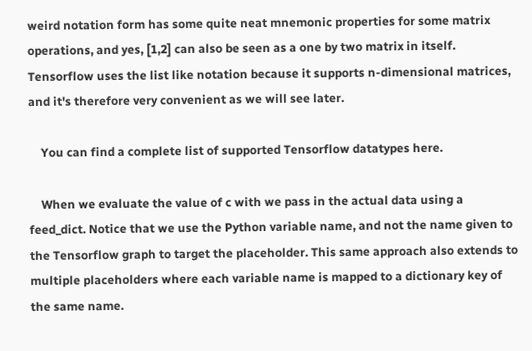weird notation form has some quite neat mnemonic properties for some matrix operations, and yes, [1,2] can also be seen as a one by two matrix in itself. Tensorflow uses the list like notation because it supports n-dimensional matrices, and it's therefore very convenient as we will see later.

    You can find a complete list of supported Tensorflow datatypes here.

    When we evaluate the value of c with we pass in the actual data using a feed_dict. Notice that we use the Python variable name, and not the name given to the Tensorflow graph to target the placeholder. This same approach also extends to multiple placeholders where each variable name is mapped to a dictionary key of the same name.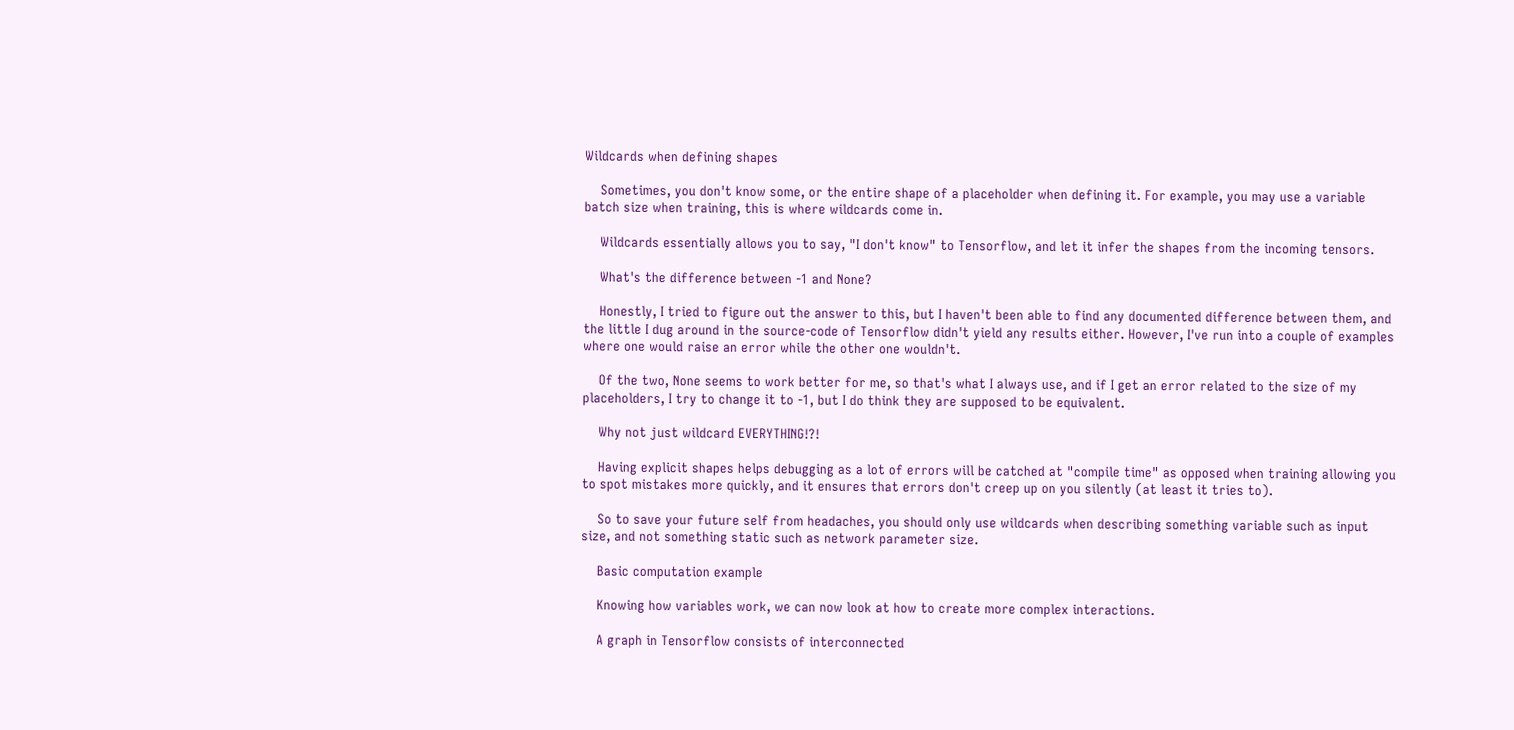Wildcards when defining shapes

    Sometimes, you don't know some, or the entire shape of a placeholder when defining it. For example, you may use a variable batch size when training, this is where wildcards come in.

    Wildcards essentially allows you to say, "I don't know" to Tensorflow, and let it infer the shapes from the incoming tensors.

    What's the difference between -1 and None?

    Honestly, I tried to figure out the answer to this, but I haven't been able to find any documented difference between them, and the little I dug around in the source-code of Tensorflow didn't yield any results either. However, I've run into a couple of examples where one would raise an error while the other one wouldn't.

    Of the two, None seems to work better for me, so that's what I always use, and if I get an error related to the size of my placeholders, I try to change it to -1, but I do think they are supposed to be equivalent.

    Why not just wildcard EVERYTHING!?!

    Having explicit shapes helps debugging as a lot of errors will be catched at "compile time" as opposed when training allowing you to spot mistakes more quickly, and it ensures that errors don't creep up on you silently (at least it tries to).

    So to save your future self from headaches, you should only use wildcards when describing something variable such as input size, and not something static such as network parameter size.

    Basic computation example

    Knowing how variables work, we can now look at how to create more complex interactions.

    A graph in Tensorflow consists of interconnected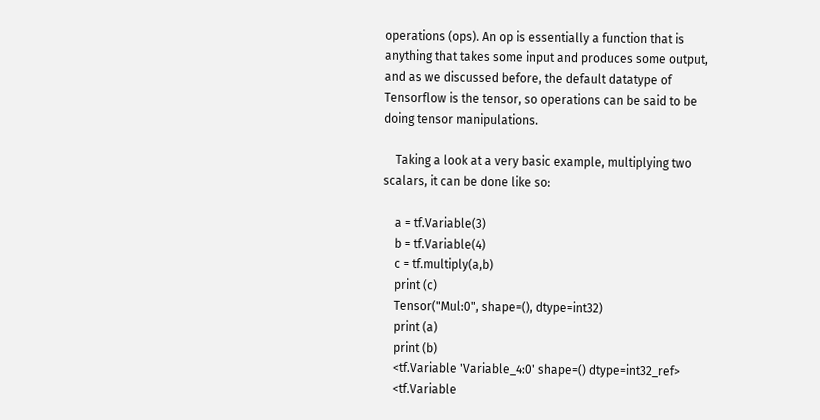operations (ops). An op is essentially a function that is anything that takes some input and produces some output, and as we discussed before, the default datatype of Tensorflow is the tensor, so operations can be said to be doing tensor manipulations.

    Taking a look at a very basic example, multiplying two scalars, it can be done like so:

    a = tf.Variable(3)
    b = tf.Variable(4)
    c = tf.multiply(a,b)
    print (c)
    Tensor("Mul:0", shape=(), dtype=int32)
    print (a)
    print (b)
    <tf.Variable 'Variable_4:0' shape=() dtype=int32_ref>
    <tf.Variable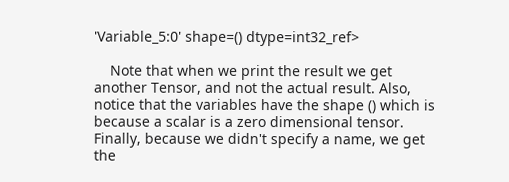'Variable_5:0' shape=() dtype=int32_ref>

    Note that when we print the result we get another Tensor, and not the actual result. Also, notice that the variables have the shape () which is because a scalar is a zero dimensional tensor. Finally, because we didn't specify a name, we get the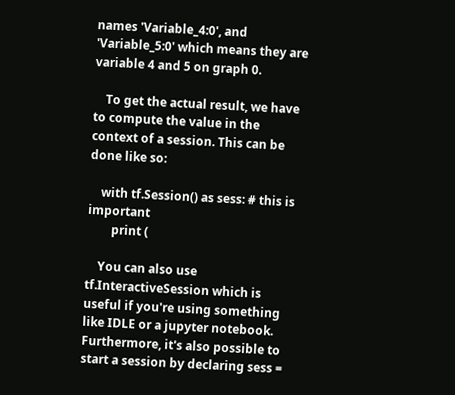names 'Variable_4:0', and 'Variable_5:0' which means they are variable 4 and 5 on graph 0.

    To get the actual result, we have to compute the value in the context of a session. This can be done like so:

    with tf.Session() as sess: # this is important
        print (

    You can also use tf.InteractiveSession which is useful if you're using something like IDLE or a jupyter notebook. Furthermore, it's also possible to start a session by declaring sess =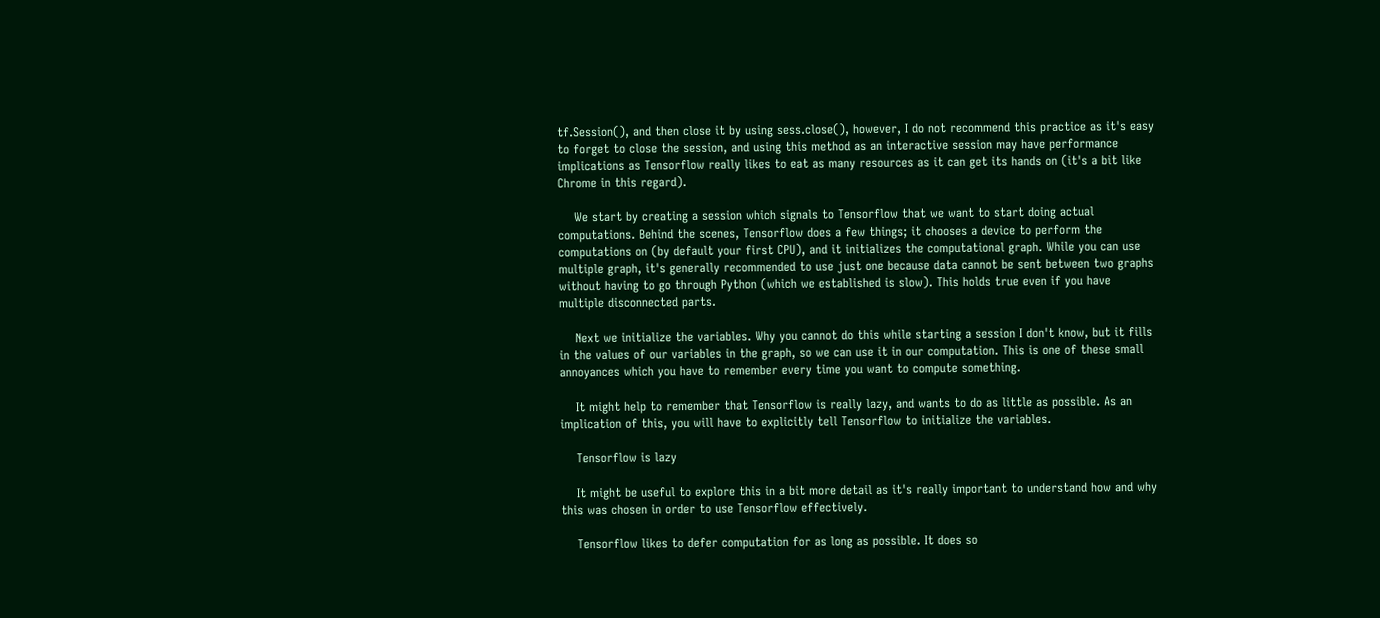tf.Session(), and then close it by using sess.close(), however, I do not recommend this practice as it's easy to forget to close the session, and using this method as an interactive session may have performance implications as Tensorflow really likes to eat as many resources as it can get its hands on (it's a bit like Chrome in this regard).

    We start by creating a session which signals to Tensorflow that we want to start doing actual computations. Behind the scenes, Tensorflow does a few things; it chooses a device to perform the computations on (by default your first CPU), and it initializes the computational graph. While you can use multiple graph, it's generally recommended to use just one because data cannot be sent between two graphs without having to go through Python (which we established is slow). This holds true even if you have multiple disconnected parts.

    Next we initialize the variables. Why you cannot do this while starting a session I don't know, but it fills in the values of our variables in the graph, so we can use it in our computation. This is one of these small annoyances which you have to remember every time you want to compute something.

    It might help to remember that Tensorflow is really lazy, and wants to do as little as possible. As an implication of this, you will have to explicitly tell Tensorflow to initialize the variables.

    Tensorflow is lazy

    It might be useful to explore this in a bit more detail as it's really important to understand how and why this was chosen in order to use Tensorflow effectively.

    Tensorflow likes to defer computation for as long as possible. It does so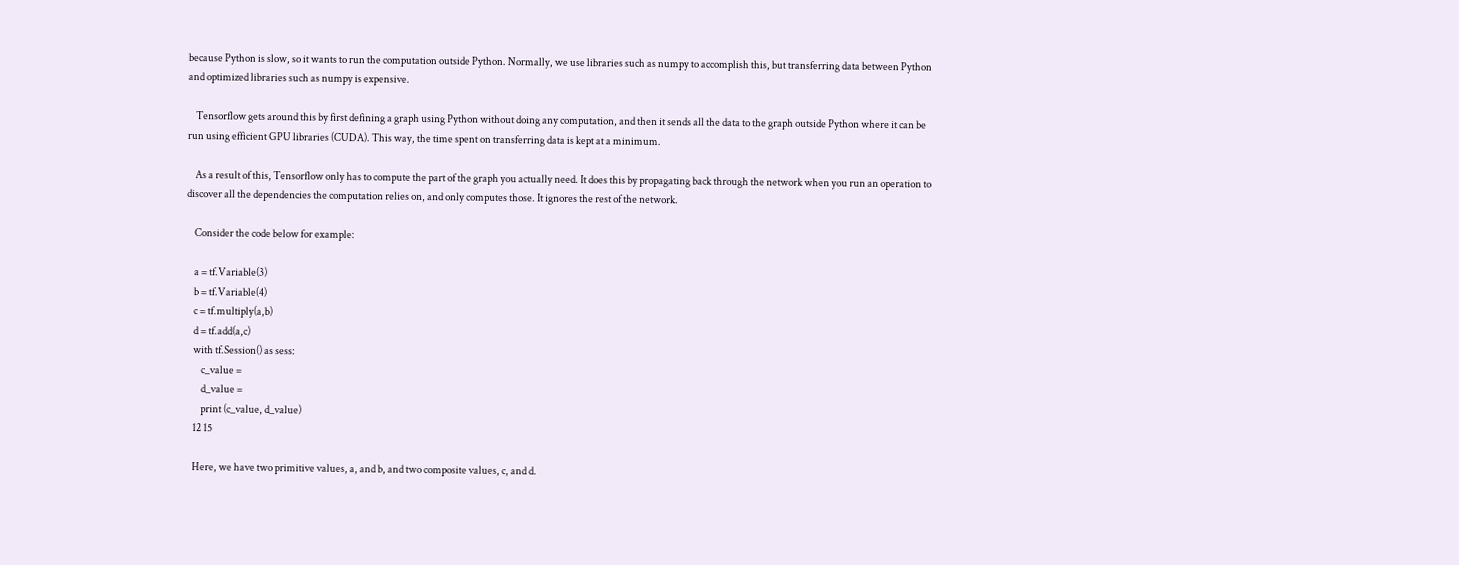because Python is slow, so it wants to run the computation outside Python. Normally, we use libraries such as numpy to accomplish this, but transferring data between Python and optimized libraries such as numpy is expensive.

    Tensorflow gets around this by first defining a graph using Python without doing any computation, and then it sends all the data to the graph outside Python where it can be run using efficient GPU libraries (CUDA). This way, the time spent on transferring data is kept at a minimum.

    As a result of this, Tensorflow only has to compute the part of the graph you actually need. It does this by propagating back through the network when you run an operation to discover all the dependencies the computation relies on, and only computes those. It ignores the rest of the network.

    Consider the code below for example:

    a = tf.Variable(3)
    b = tf.Variable(4)
    c = tf.multiply(a,b)
    d = tf.add(a,c)
    with tf.Session() as sess:
        c_value =
        d_value =
        print (c_value, d_value)
    12 15

    Here, we have two primitive values, a, and b, and two composite values, c, and d.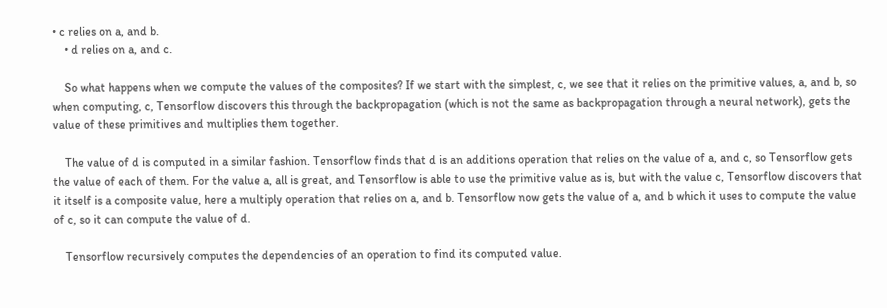• c relies on a, and b.
    • d relies on a, and c.

    So what happens when we compute the values of the composites? If we start with the simplest, c, we see that it relies on the primitive values, a, and b, so when computing, c, Tensorflow discovers this through the backpropagation (which is not the same as backpropagation through a neural network), gets the value of these primitives and multiplies them together.

    The value of d is computed in a similar fashion. Tensorflow finds that d is an additions operation that relies on the value of a, and c, so Tensorflow gets the value of each of them. For the value a, all is great, and Tensorflow is able to use the primitive value as is, but with the value c, Tensorflow discovers that it itself is a composite value, here a multiply operation that relies on a, and b. Tensorflow now gets the value of a, and b which it uses to compute the value of c, so it can compute the value of d.

    Tensorflow recursively computes the dependencies of an operation to find its computed value.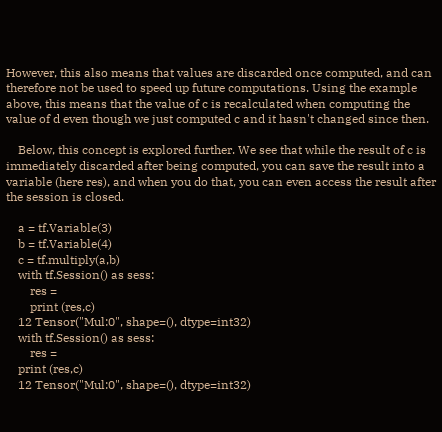However, this also means that values are discarded once computed, and can therefore not be used to speed up future computations. Using the example above, this means that the value of c is recalculated when computing the value of d even though we just computed c and it hasn't changed since then.

    Below, this concept is explored further. We see that while the result of c is immediately discarded after being computed, you can save the result into a variable (here res), and when you do that, you can even access the result after the session is closed.

    a = tf.Variable(3)
    b = tf.Variable(4)
    c = tf.multiply(a,b)
    with tf.Session() as sess:
        res =
        print (res,c)
    12 Tensor("Mul:0", shape=(), dtype=int32)
    with tf.Session() as sess:
        res =
    print (res,c)
    12 Tensor("Mul:0", shape=(), dtype=int32)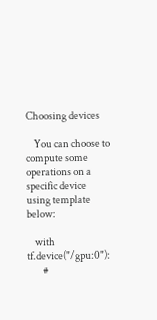Choosing devices

    You can choose to compute some operations on a specific device using template below:

    with tf.device("/gpu:0"):
        #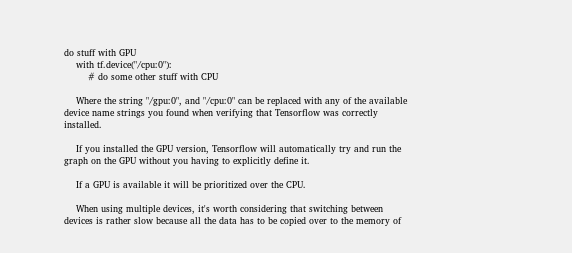do stuff with GPU
    with tf.device("/cpu:0"):
        # do some other stuff with CPU

    Where the string "/gpu:0", and "/cpu:0" can be replaced with any of the available device name strings you found when verifying that Tensorflow was correctly installed.

    If you installed the GPU version, Tensorflow will automatically try and run the graph on the GPU without you having to explicitly define it.

    If a GPU is available it will be prioritized over the CPU.

    When using multiple devices, it's worth considering that switching between devices is rather slow because all the data has to be copied over to the memory of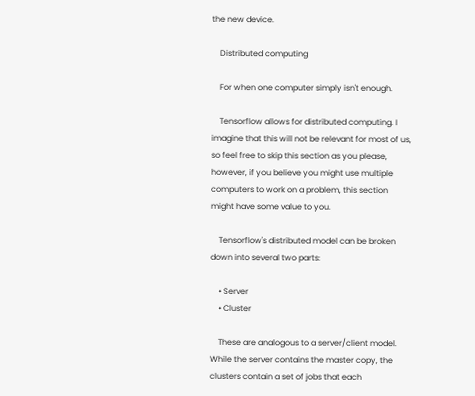the new device.

    Distributed computing

    For when one computer simply isn't enough.

    Tensorflow allows for distributed computing. I imagine that this will not be relevant for most of us, so feel free to skip this section as you please, however, if you believe you might use multiple computers to work on a problem, this section might have some value to you.

    Tensorflow's distributed model can be broken down into several two parts:

    • Server
    • Cluster

    These are analogous to a server/client model. While the server contains the master copy, the clusters contain a set of jobs that each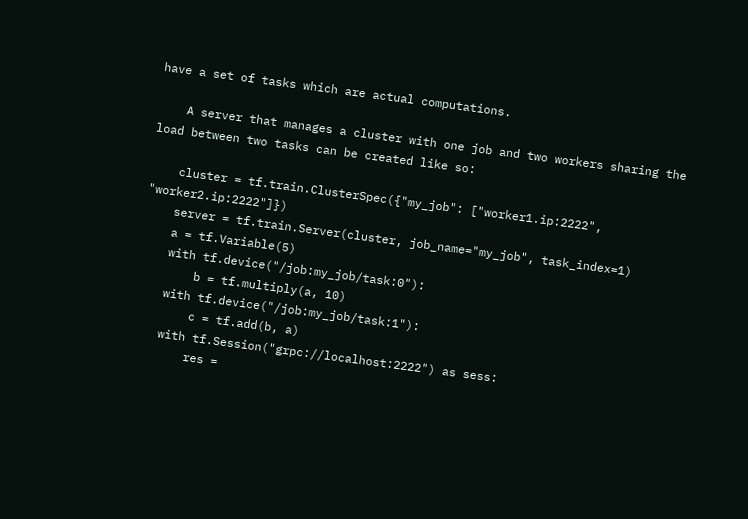have a set of tasks which are actual computations.

    A server that manages a cluster with one job and two workers sharing the load between two tasks can be created like so:

    cluster = tf.train.ClusterSpec({"my_job": ["worker1.ip:2222", "worker2.ip:2222"]})
    server = tf.train.Server(cluster, job_name="my_job", task_index=1)
    a = tf.Variable(5)
    with tf.device("/job:my_job/task:0"):
        b = tf.multiply(a, 10)
    with tf.device("/job:my_job/task:1"):
        c = tf.add(b, a)
    with tf.Session("grpc://localhost:2222") as sess:
        res =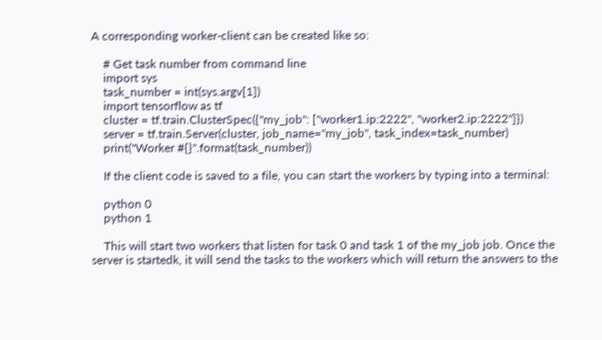A corresponding worker-client can be created like so:

    # Get task number from command line
    import sys
    task_number = int(sys.argv[1])
    import tensorflow as tf
    cluster = tf.train.ClusterSpec({"my_job": ["worker1.ip:2222", "worker2.ip:2222"]})
    server = tf.train.Server(cluster, job_name="my_job", task_index=task_number)
    print("Worker #{}".format(task_number))

    If the client code is saved to a file, you can start the workers by typing into a terminal:

    python 0
    python 1

    This will start two workers that listen for task 0 and task 1 of the my_job job. Once the server is startedk, it will send the tasks to the workers which will return the answers to the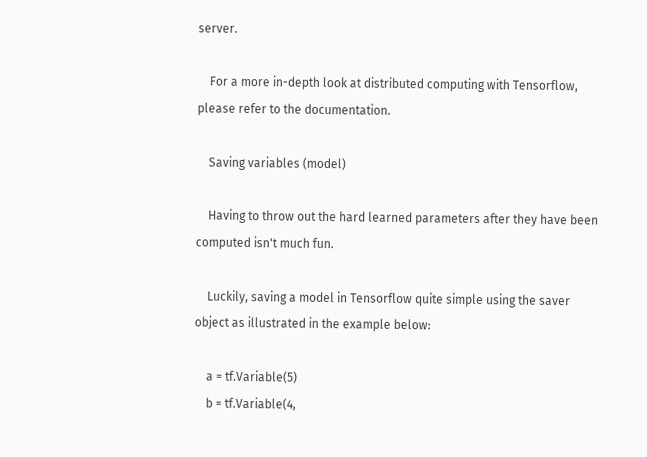server.

    For a more in-depth look at distributed computing with Tensorflow, please refer to the documentation.

    Saving variables (model)

    Having to throw out the hard learned parameters after they have been computed isn't much fun.

    Luckily, saving a model in Tensorflow quite simple using the saver object as illustrated in the example below:

    a = tf.Variable(5)
    b = tf.Variable(4,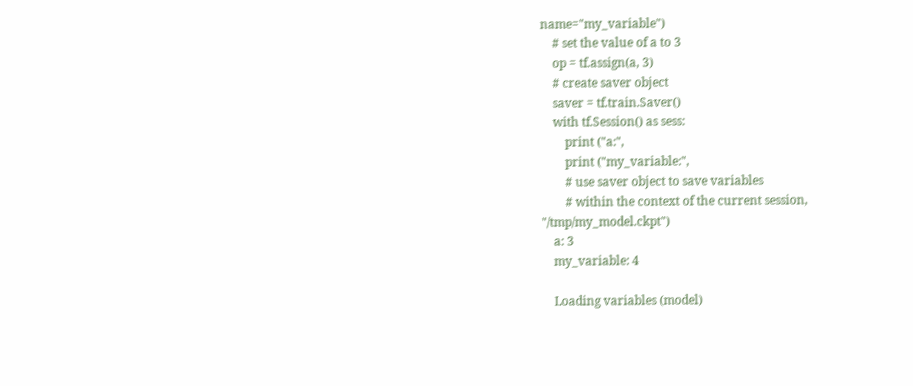name="my_variable")
    # set the value of a to 3
    op = tf.assign(a, 3)
    # create saver object
    saver = tf.train.Saver()
    with tf.Session() as sess:
        print ("a:",
        print ("my_variable:",
        # use saver object to save variables
        # within the context of the current session, "/tmp/my_model.ckpt")
    a: 3
    my_variable: 4

    Loading variables (model)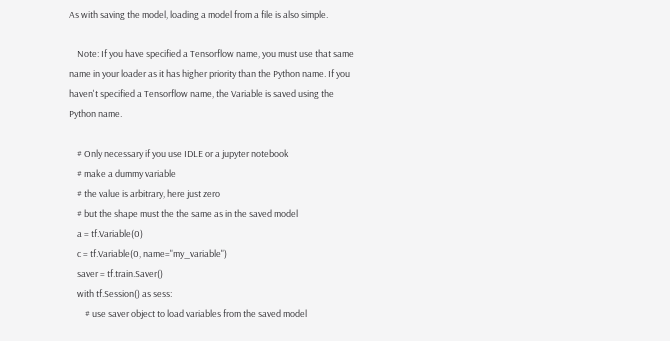As with saving the model, loading a model from a file is also simple.

    Note: If you have specified a Tensorflow name, you must use that same name in your loader as it has higher priority than the Python name. If you haven't specified a Tensorflow name, the Variable is saved using the Python name.

    # Only necessary if you use IDLE or a jupyter notebook
    # make a dummy variable
    # the value is arbitrary, here just zero
    # but the shape must the the same as in the saved model
    a = tf.Variable(0)
    c = tf.Variable(0, name="my_variable")
    saver = tf.train.Saver()
    with tf.Session() as sess:
        # use saver object to load variables from the saved model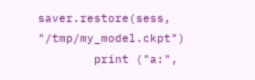saver.restore(sess, "/tmp/my_model.ckpt")
        print ("a:",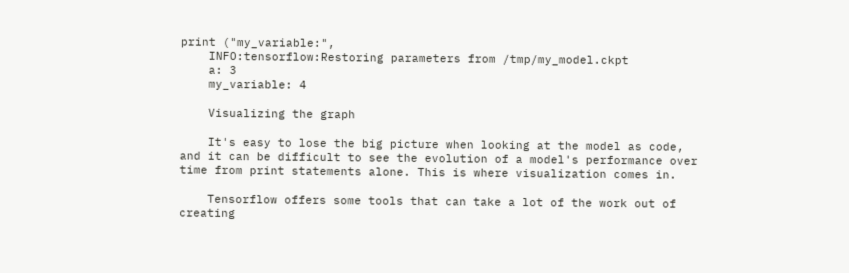print ("my_variable:",
    INFO:tensorflow:Restoring parameters from /tmp/my_model.ckpt
    a: 3
    my_variable: 4

    Visualizing the graph

    It's easy to lose the big picture when looking at the model as code, and it can be difficult to see the evolution of a model's performance over time from print statements alone. This is where visualization comes in.

    Tensorflow offers some tools that can take a lot of the work out of creating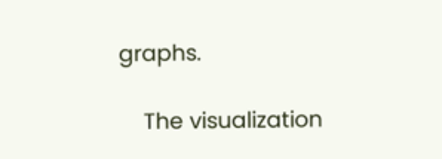graphs.

    The visualization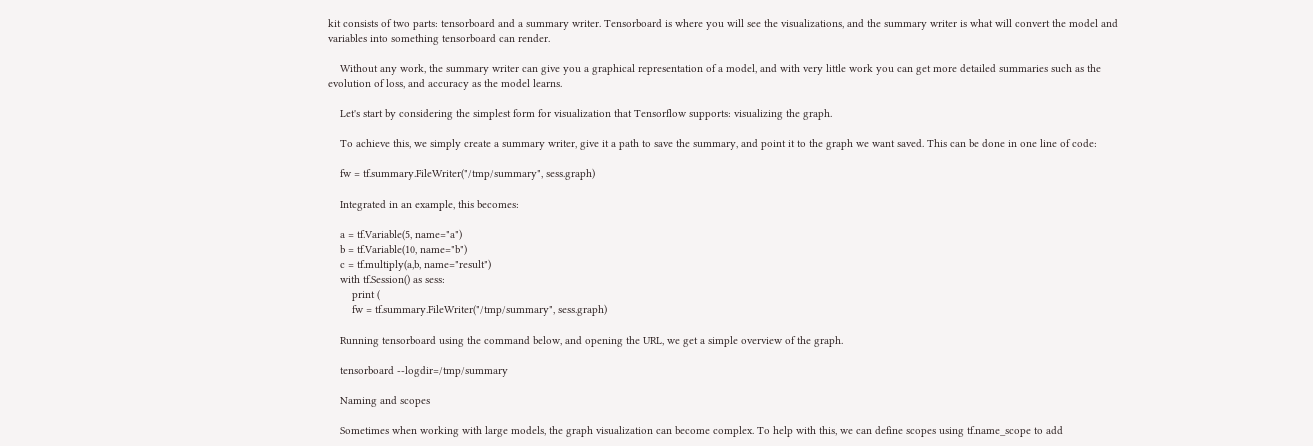kit consists of two parts: tensorboard and a summary writer. Tensorboard is where you will see the visualizations, and the summary writer is what will convert the model and variables into something tensorboard can render.

    Without any work, the summary writer can give you a graphical representation of a model, and with very little work you can get more detailed summaries such as the evolution of loss, and accuracy as the model learns.

    Let's start by considering the simplest form for visualization that Tensorflow supports: visualizing the graph.

    To achieve this, we simply create a summary writer, give it a path to save the summary, and point it to the graph we want saved. This can be done in one line of code:

    fw = tf.summary.FileWriter("/tmp/summary", sess.graph)

    Integrated in an example, this becomes:

    a = tf.Variable(5, name="a")
    b = tf.Variable(10, name="b")
    c = tf.multiply(a,b, name="result")
    with tf.Session() as sess:
        print (
        fw = tf.summary.FileWriter("/tmp/summary", sess.graph)

    Running tensorboard using the command below, and opening the URL, we get a simple overview of the graph.

    tensorboard --logdir=/tmp/summary

    Naming and scopes

    Sometimes when working with large models, the graph visualization can become complex. To help with this, we can define scopes using tf.name_scope to add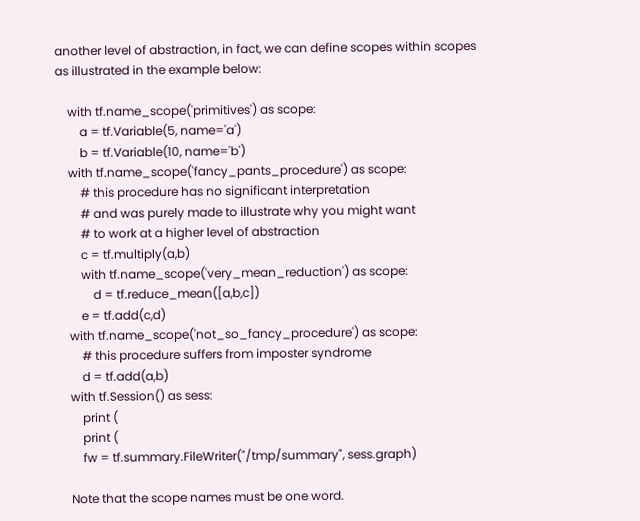another level of abstraction, in fact, we can define scopes within scopes as illustrated in the example below:

    with tf.name_scope('primitives') as scope:
        a = tf.Variable(5, name='a')
        b = tf.Variable(10, name='b')
    with tf.name_scope('fancy_pants_procedure') as scope:
        # this procedure has no significant interpretation
        # and was purely made to illustrate why you might want
        # to work at a higher level of abstraction
        c = tf.multiply(a,b)
        with tf.name_scope('very_mean_reduction') as scope:
            d = tf.reduce_mean([a,b,c])
        e = tf.add(c,d)
    with tf.name_scope('not_so_fancy_procedure') as scope:
        # this procedure suffers from imposter syndrome
        d = tf.add(a,b)
    with tf.Session() as sess:
        print (
        print (
        fw = tf.summary.FileWriter("/tmp/summary", sess.graph)

    Note that the scope names must be one word.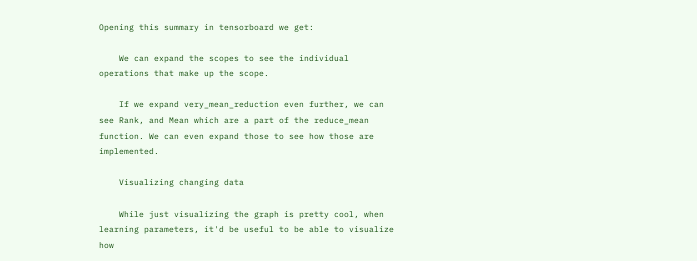Opening this summary in tensorboard we get:

    We can expand the scopes to see the individual operations that make up the scope.

    If we expand very_mean_reduction even further, we can see Rank, and Mean which are a part of the reduce_mean function. We can even expand those to see how those are implemented.

    Visualizing changing data

    While just visualizing the graph is pretty cool, when learning parameters, it'd be useful to be able to visualize how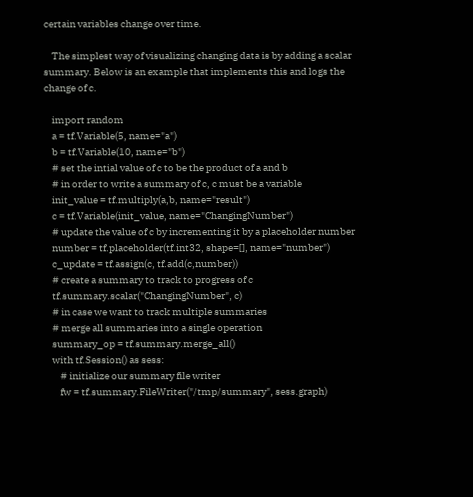certain variables change over time.

    The simplest way of visualizing changing data is by adding a scalar summary. Below is an example that implements this and logs the change of c.

    import random
    a = tf.Variable(5, name="a")
    b = tf.Variable(10, name="b")
    # set the intial value of c to be the product of a and b
    # in order to write a summary of c, c must be a variable
    init_value = tf.multiply(a,b, name="result")
    c = tf.Variable(init_value, name="ChangingNumber")
    # update the value of c by incrementing it by a placeholder number
    number = tf.placeholder(tf.int32, shape=[], name="number")
    c_update = tf.assign(c, tf.add(c,number))
    # create a summary to track to progress of c
    tf.summary.scalar("ChangingNumber", c)
    # in case we want to track multiple summaries
    # merge all summaries into a single operation
    summary_op = tf.summary.merge_all()
    with tf.Session() as sess:
        # initialize our summary file writer
        fw = tf.summary.FileWriter("/tmp/summary", sess.graph)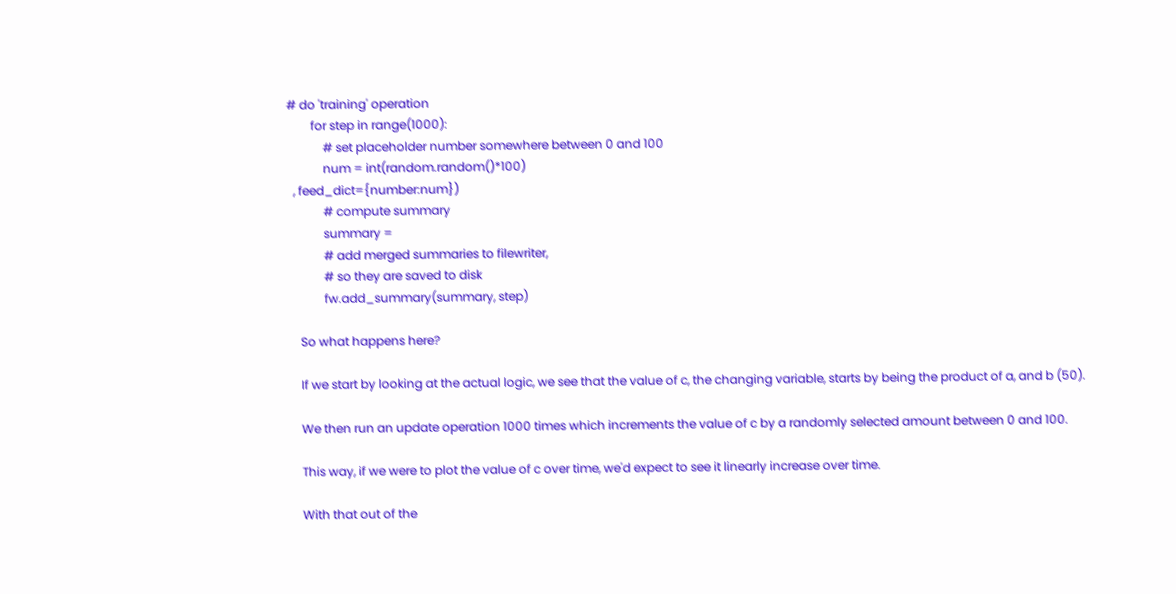# do 'training' operation
        for step in range(1000):
            # set placeholder number somewhere between 0 and 100
            num = int(random.random()*100)
  , feed_dict={number:num})
            # compute summary
            summary =
            # add merged summaries to filewriter,
            # so they are saved to disk
            fw.add_summary(summary, step)

    So what happens here?

    If we start by looking at the actual logic, we see that the value of c, the changing variable, starts by being the product of a, and b (50).

    We then run an update operation 1000 times which increments the value of c by a randomly selected amount between 0 and 100.

    This way, if we were to plot the value of c over time, we'd expect to see it linearly increase over time.

    With that out of the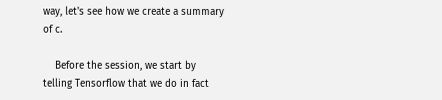way, let's see how we create a summary of c.

    Before the session, we start by telling Tensorflow that we do in fact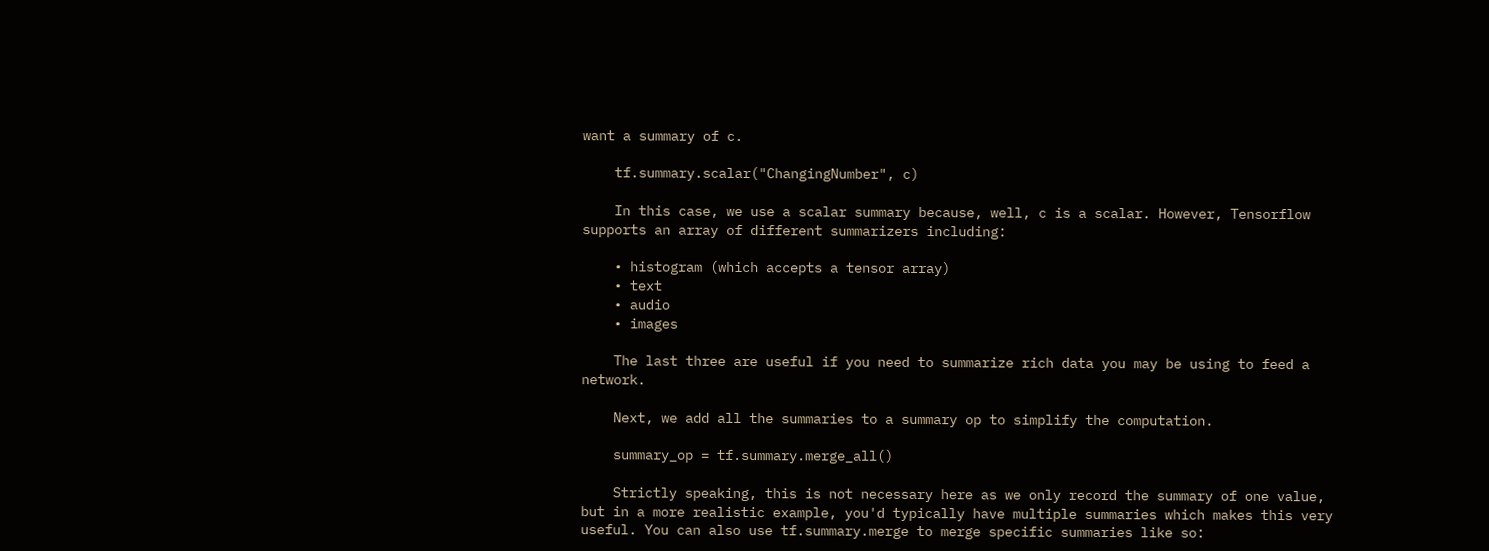want a summary of c.

    tf.summary.scalar("ChangingNumber", c)

    In this case, we use a scalar summary because, well, c is a scalar. However, Tensorflow supports an array of different summarizers including:

    • histogram (which accepts a tensor array)
    • text
    • audio
    • images

    The last three are useful if you need to summarize rich data you may be using to feed a network.

    Next, we add all the summaries to a summary op to simplify the computation.

    summary_op = tf.summary.merge_all()

    Strictly speaking, this is not necessary here as we only record the summary of one value, but in a more realistic example, you'd typically have multiple summaries which makes this very useful. You can also use tf.summary.merge to merge specific summaries like so: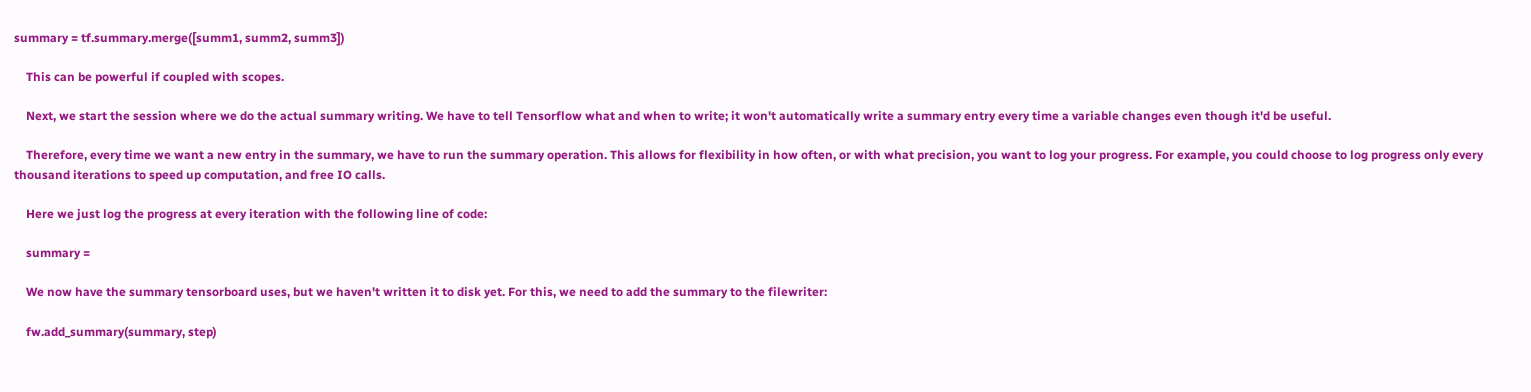summary = tf.summary.merge([summ1, summ2, summ3])

    This can be powerful if coupled with scopes.

    Next, we start the session where we do the actual summary writing. We have to tell Tensorflow what and when to write; it won't automatically write a summary entry every time a variable changes even though it'd be useful.

    Therefore, every time we want a new entry in the summary, we have to run the summary operation. This allows for flexibility in how often, or with what precision, you want to log your progress. For example, you could choose to log progress only every thousand iterations to speed up computation, and free IO calls.

    Here we just log the progress at every iteration with the following line of code:

    summary =

    We now have the summary tensorboard uses, but we haven't written it to disk yet. For this, we need to add the summary to the filewriter:

    fw.add_summary(summary, step)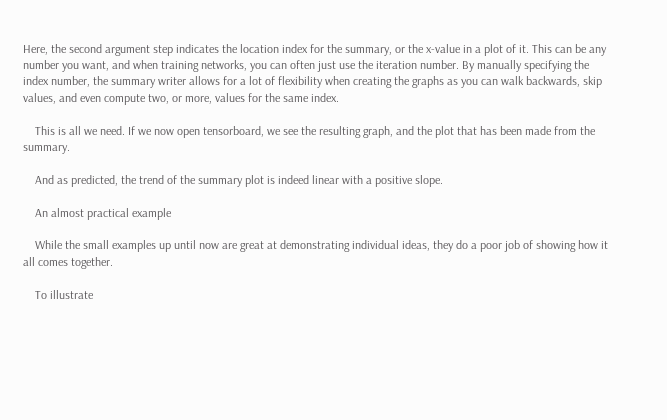Here, the second argument step indicates the location index for the summary, or the x-value in a plot of it. This can be any number you want, and when training networks, you can often just use the iteration number. By manually specifying the index number, the summary writer allows for a lot of flexibility when creating the graphs as you can walk backwards, skip values, and even compute two, or more, values for the same index.

    This is all we need. If we now open tensorboard, we see the resulting graph, and the plot that has been made from the summary.

    And as predicted, the trend of the summary plot is indeed linear with a positive slope.

    An almost practical example

    While the small examples up until now are great at demonstrating individual ideas, they do a poor job of showing how it all comes together.

    To illustrate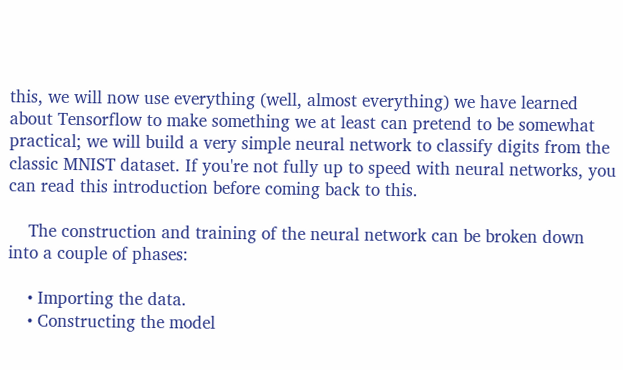this, we will now use everything (well, almost everything) we have learned about Tensorflow to make something we at least can pretend to be somewhat practical; we will build a very simple neural network to classify digits from the classic MNIST dataset. If you're not fully up to speed with neural networks, you can read this introduction before coming back to this.

    The construction and training of the neural network can be broken down into a couple of phases:

    • Importing the data.
    • Constructing the model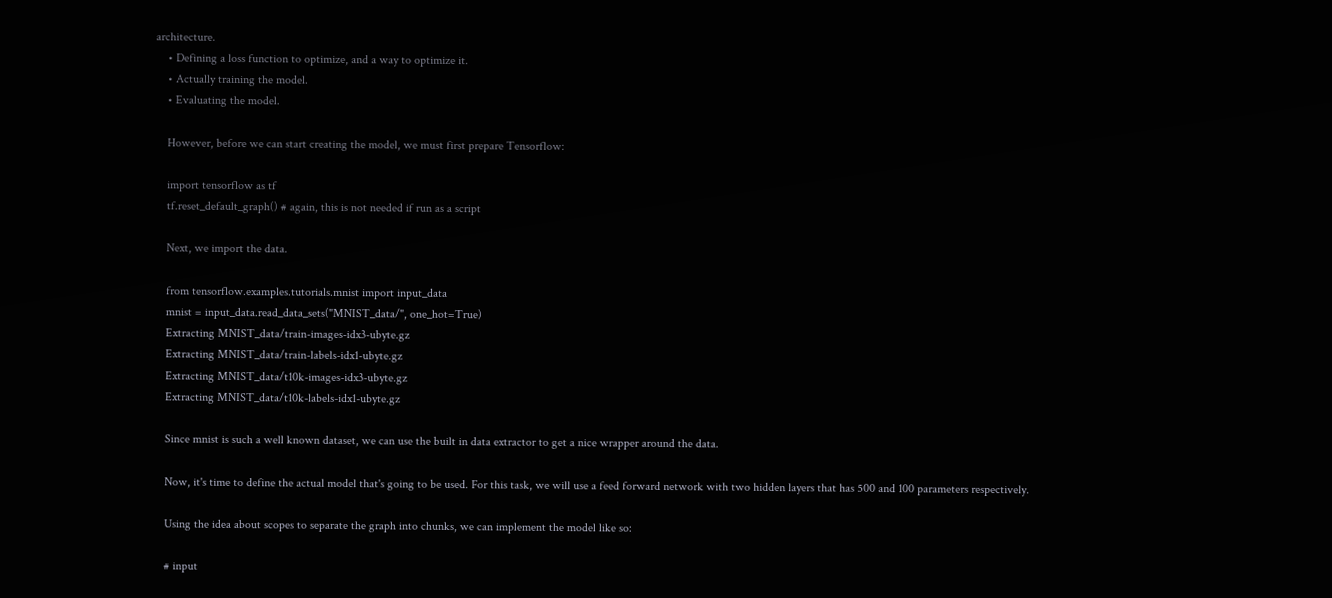architecture.
    • Defining a loss function to optimize, and a way to optimize it.
    • Actually training the model.
    • Evaluating the model.

    However, before we can start creating the model, we must first prepare Tensorflow:

    import tensorflow as tf
    tf.reset_default_graph() # again, this is not needed if run as a script

    Next, we import the data.

    from tensorflow.examples.tutorials.mnist import input_data
    mnist = input_data.read_data_sets("MNIST_data/", one_hot=True)
    Extracting MNIST_data/train-images-idx3-ubyte.gz
    Extracting MNIST_data/train-labels-idx1-ubyte.gz
    Extracting MNIST_data/t10k-images-idx3-ubyte.gz
    Extracting MNIST_data/t10k-labels-idx1-ubyte.gz

    Since mnist is such a well known dataset, we can use the built in data extractor to get a nice wrapper around the data.

    Now, it's time to define the actual model that's going to be used. For this task, we will use a feed forward network with two hidden layers that has 500 and 100 parameters respectively.

    Using the idea about scopes to separate the graph into chunks, we can implement the model like so:

    # input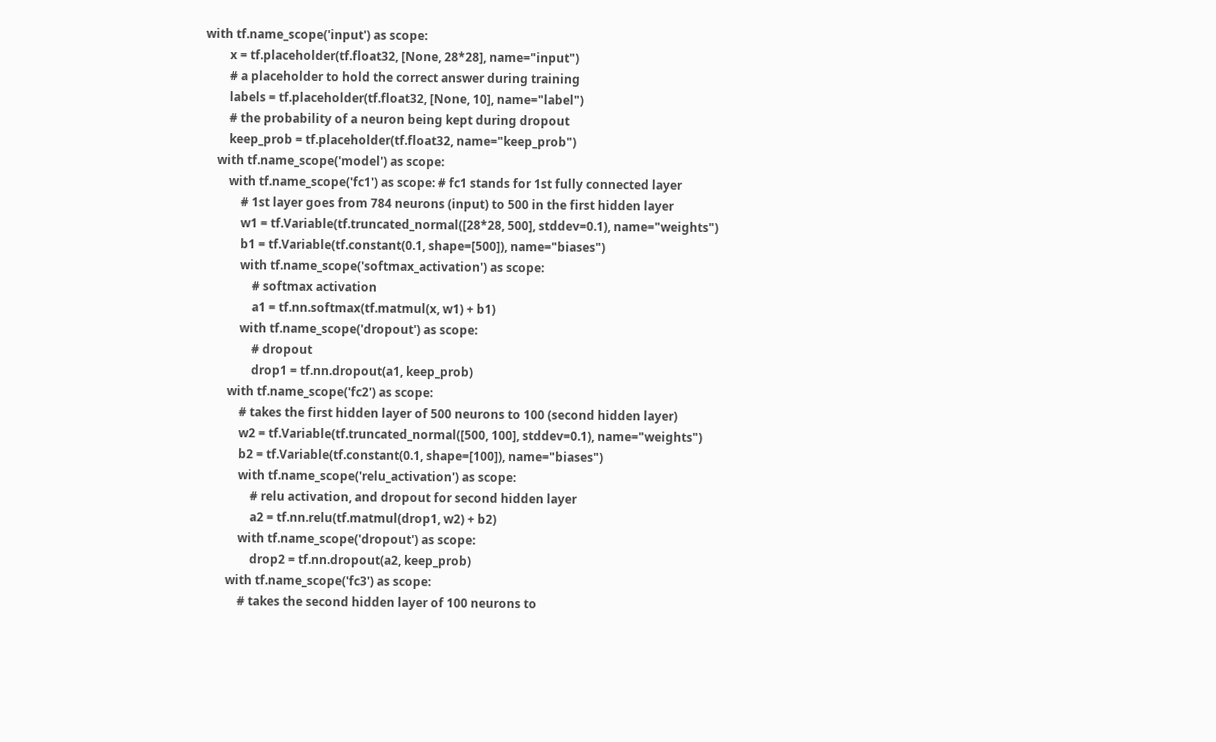with tf.name_scope('input') as scope:
        x = tf.placeholder(tf.float32, [None, 28*28], name="input")
        # a placeholder to hold the correct answer during training
        labels = tf.placeholder(tf.float32, [None, 10], name="label")
        # the probability of a neuron being kept during dropout
        keep_prob = tf.placeholder(tf.float32, name="keep_prob")
    with tf.name_scope('model') as scope:
        with tf.name_scope('fc1') as scope: # fc1 stands for 1st fully connected layer
            # 1st layer goes from 784 neurons (input) to 500 in the first hidden layer
            w1 = tf.Variable(tf.truncated_normal([28*28, 500], stddev=0.1), name="weights")
            b1 = tf.Variable(tf.constant(0.1, shape=[500]), name="biases")
            with tf.name_scope('softmax_activation') as scope:
                # softmax activation
                a1 = tf.nn.softmax(tf.matmul(x, w1) + b1)
            with tf.name_scope('dropout') as scope:
                # dropout
                drop1 = tf.nn.dropout(a1, keep_prob)
        with tf.name_scope('fc2') as scope:
            # takes the first hidden layer of 500 neurons to 100 (second hidden layer)
            w2 = tf.Variable(tf.truncated_normal([500, 100], stddev=0.1), name="weights")
            b2 = tf.Variable(tf.constant(0.1, shape=[100]), name="biases")
            with tf.name_scope('relu_activation') as scope:
                # relu activation, and dropout for second hidden layer
                a2 = tf.nn.relu(tf.matmul(drop1, w2) + b2)
            with tf.name_scope('dropout') as scope:
                drop2 = tf.nn.dropout(a2, keep_prob)
        with tf.name_scope('fc3') as scope:
            # takes the second hidden layer of 100 neurons to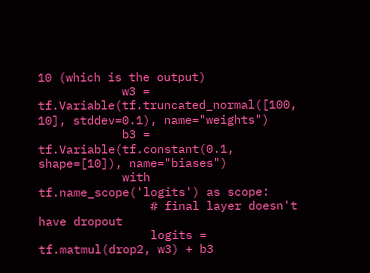10 (which is the output)
            w3 = tf.Variable(tf.truncated_normal([100, 10], stddev=0.1), name="weights")
            b3 = tf.Variable(tf.constant(0.1, shape=[10]), name="biases")
            with tf.name_scope('logits') as scope:
                # final layer doesn't have dropout
                logits = tf.matmul(drop2, w3) + b3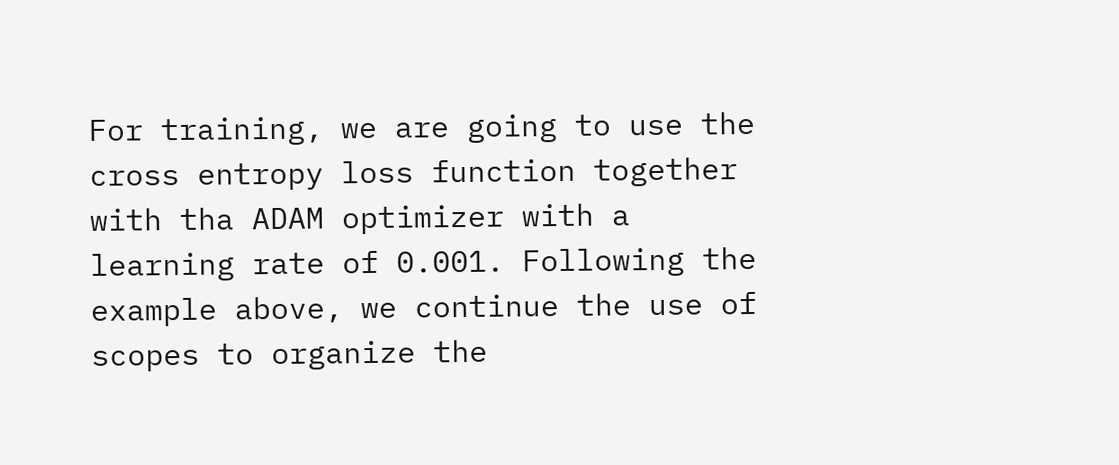For training, we are going to use the cross entropy loss function together with tha ADAM optimizer with a learning rate of 0.001. Following the example above, we continue the use of scopes to organize the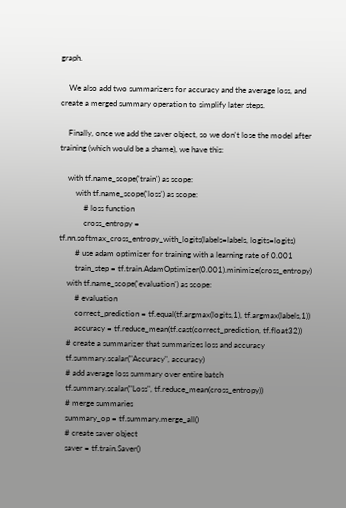graph.

    We also add two summarizers for accuracy and the average loss, and create a merged summary operation to simplify later steps.

    Finally, once we add the saver object, so we don't lose the model after training (which would be a shame), we have this:

    with tf.name_scope('train') as scope:
        with tf.name_scope('loss') as scope:
            # loss function
            cross_entropy = tf.nn.softmax_cross_entropy_with_logits(labels=labels, logits=logits)
        # use adam optimizer for training with a learning rate of 0.001
        train_step = tf.train.AdamOptimizer(0.001).minimize(cross_entropy)
    with tf.name_scope('evaluation') as scope:
        # evaluation
        correct_prediction = tf.equal(tf.argmax(logits,1), tf.argmax(labels,1))
        accuracy = tf.reduce_mean(tf.cast(correct_prediction, tf.float32))
    # create a summarizer that summarizes loss and accuracy
    tf.summary.scalar("Accuracy", accuracy)
    # add average loss summary over entire batch
    tf.summary.scalar("Loss", tf.reduce_mean(cross_entropy))
    # merge summaries
    summary_op = tf.summary.merge_all()
    # create saver object
    saver = tf.train.Saver()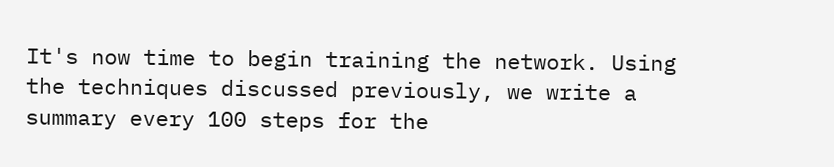It's now time to begin training the network. Using the techniques discussed previously, we write a summary every 100 steps for the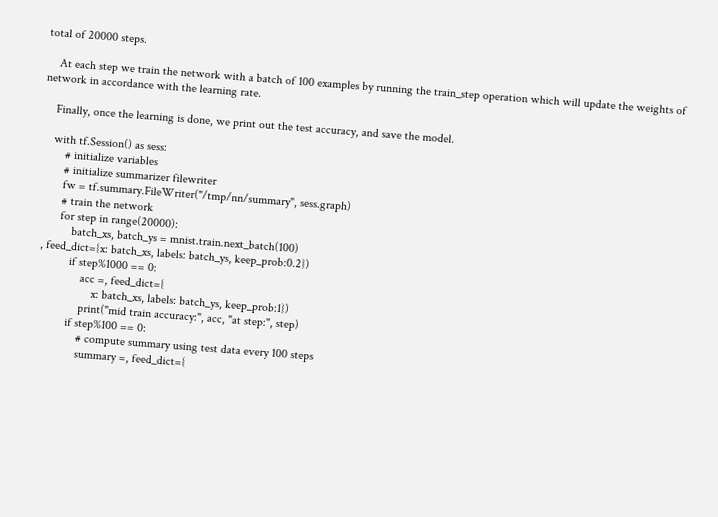total of 20000 steps.

    At each step we train the network with a batch of 100 examples by running the train_step operation which will update the weights of network in accordance with the learning rate.

    Finally, once the learning is done, we print out the test accuracy, and save the model.

    with tf.Session() as sess:
        # initialize variables
        # initialize summarizer filewriter
        fw = tf.summary.FileWriter("/tmp/nn/summary", sess.graph)
        # train the network
        for step in range(20000):
            batch_xs, batch_ys = mnist.train.next_batch(100)
  , feed_dict={x: batch_xs, labels: batch_ys, keep_prob:0.2})
            if step%1000 == 0:
                acc =, feed_dict={
                    x: batch_xs, labels: batch_ys, keep_prob:1})
                print("mid train accuracy:", acc, "at step:", step)
            if step%100 == 0:
                # compute summary using test data every 100 steps
                summary =, feed_dict={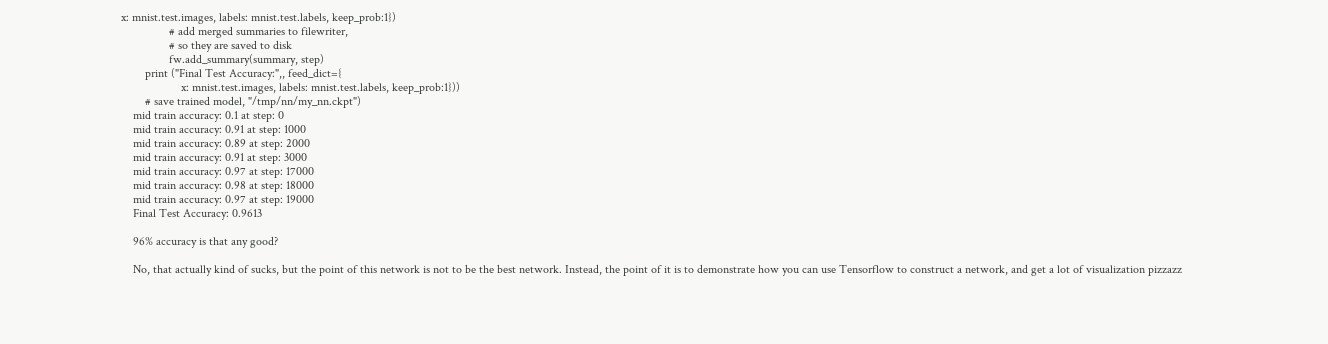x: mnist.test.images, labels: mnist.test.labels, keep_prob:1})
                # add merged summaries to filewriter,
                # so they are saved to disk
                fw.add_summary(summary, step)
        print ("Final Test Accuracy:",, feed_dict={
                    x: mnist.test.images, labels: mnist.test.labels, keep_prob:1}))
        # save trained model, "/tmp/nn/my_nn.ckpt")
    mid train accuracy: 0.1 at step: 0
    mid train accuracy: 0.91 at step: 1000
    mid train accuracy: 0.89 at step: 2000
    mid train accuracy: 0.91 at step: 3000
    mid train accuracy: 0.97 at step: 17000
    mid train accuracy: 0.98 at step: 18000
    mid train accuracy: 0.97 at step: 19000
    Final Test Accuracy: 0.9613

    96% accuracy is that any good?

    No, that actually kind of sucks, but the point of this network is not to be the best network. Instead, the point of it is to demonstrate how you can use Tensorflow to construct a network, and get a lot of visualization pizzazz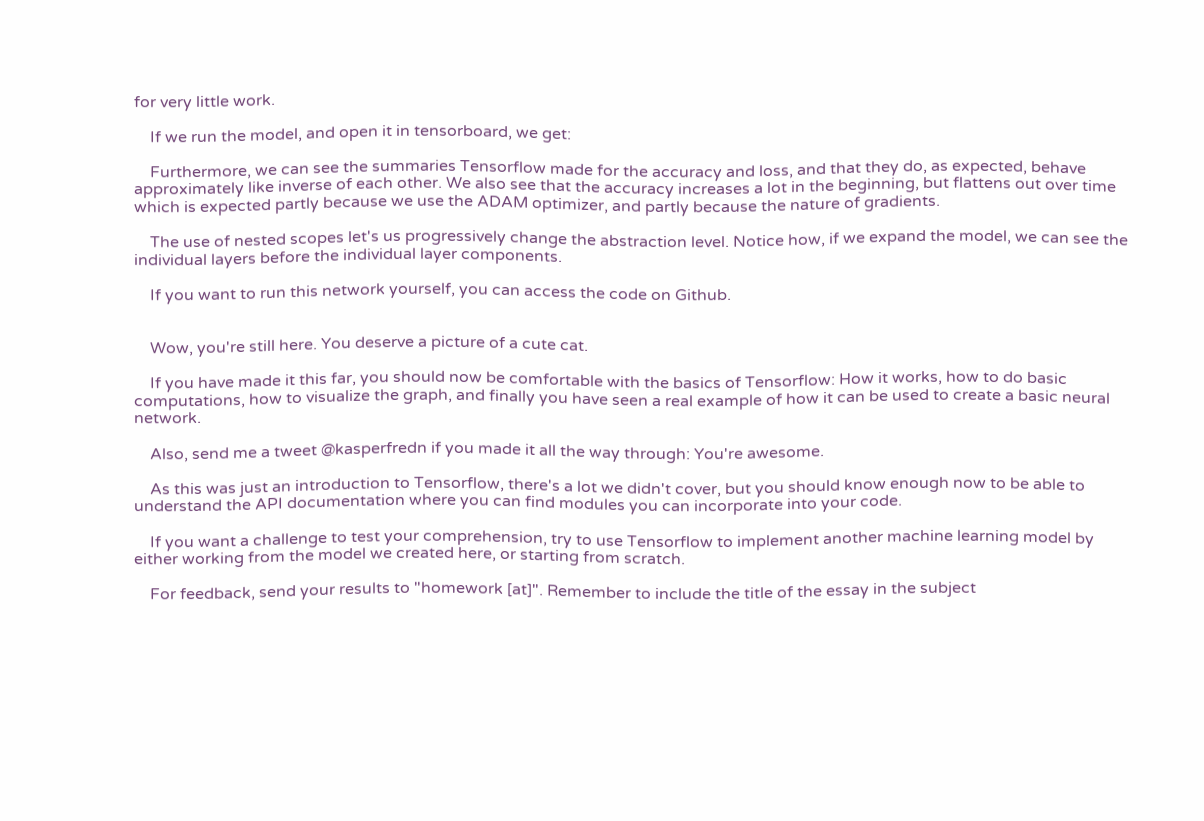for very little work.

    If we run the model, and open it in tensorboard, we get:

    Furthermore, we can see the summaries Tensorflow made for the accuracy and loss, and that they do, as expected, behave approximately like inverse of each other. We also see that the accuracy increases a lot in the beginning, but flattens out over time which is expected partly because we use the ADAM optimizer, and partly because the nature of gradients.

    The use of nested scopes let's us progressively change the abstraction level. Notice how, if we expand the model, we can see the individual layers before the individual layer components.

    If you want to run this network yourself, you can access the code on Github.


    Wow, you're still here. You deserve a picture of a cute cat.

    If you have made it this far, you should now be comfortable with the basics of Tensorflow: How it works, how to do basic computations, how to visualize the graph, and finally you have seen a real example of how it can be used to create a basic neural network.

    Also, send me a tweet @kasperfredn if you made it all the way through: You're awesome.

    As this was just an introduction to Tensorflow, there's a lot we didn't cover, but you should know enough now to be able to understand the API documentation where you can find modules you can incorporate into your code.

    If you want a challenge to test your comprehension, try to use Tensorflow to implement another machine learning model by either working from the model we created here, or starting from scratch.

    For feedback, send your results to "homework [at]". Remember to include the title of the essay in the subject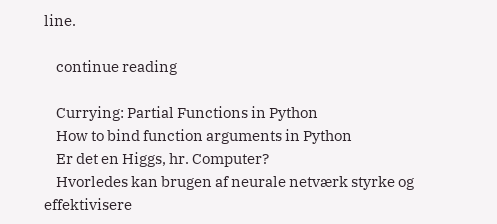line.

    continue reading

    Currying: Partial Functions in Python
    How to bind function arguments in Python
    Er det en Higgs, hr. Computer?
    Hvorledes kan brugen af neurale netværk styrke og effektivisere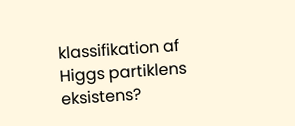klassifikation af Higgs partiklens eksistens?